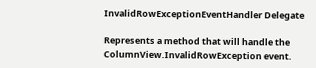InvalidRowExceptionEventHandler Delegate

Represents a method that will handle the ColumnView.InvalidRowException event.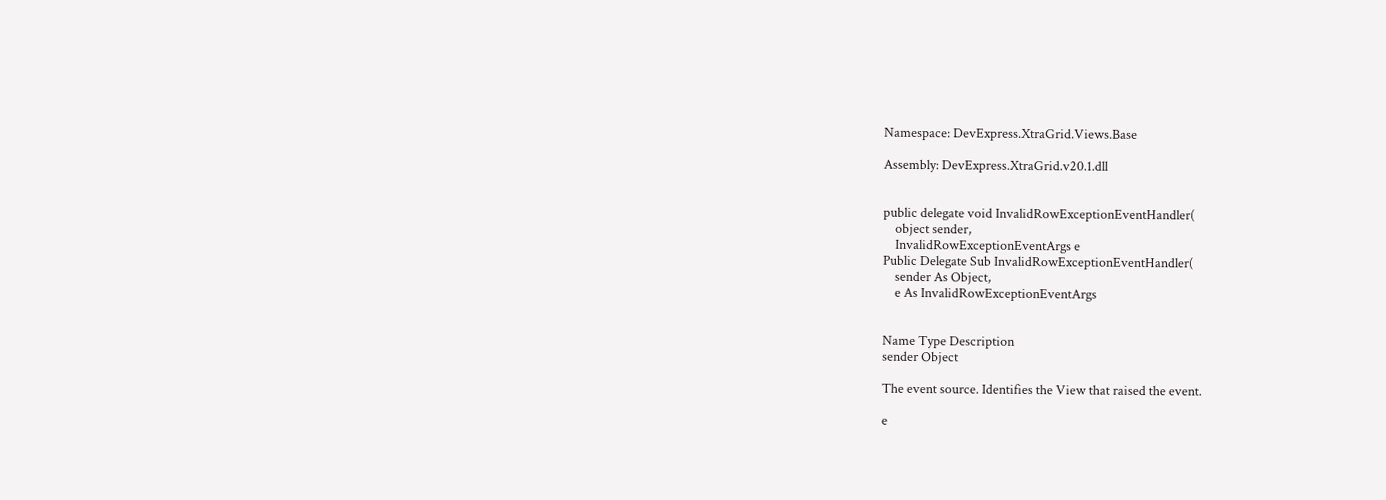Namespace: DevExpress.XtraGrid.Views.Base

Assembly: DevExpress.XtraGrid.v20.1.dll


public delegate void InvalidRowExceptionEventHandler(
    object sender,
    InvalidRowExceptionEventArgs e
Public Delegate Sub InvalidRowExceptionEventHandler(
    sender As Object,
    e As InvalidRowExceptionEventArgs


Name Type Description
sender Object

The event source. Identifies the View that raised the event.

e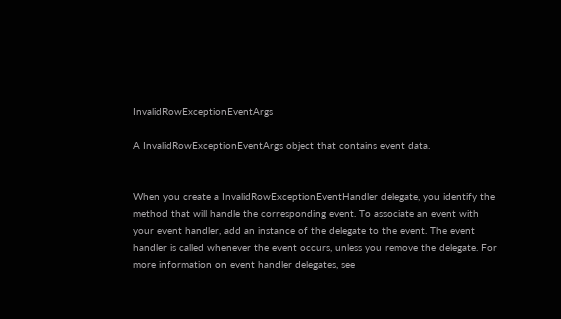InvalidRowExceptionEventArgs

A InvalidRowExceptionEventArgs object that contains event data.


When you create a InvalidRowExceptionEventHandler delegate, you identify the method that will handle the corresponding event. To associate an event with your event handler, add an instance of the delegate to the event. The event handler is called whenever the event occurs, unless you remove the delegate. For more information on event handler delegates, see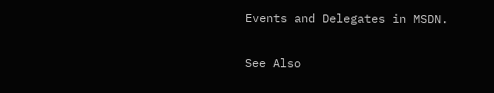Events and Delegates in MSDN.

See Also